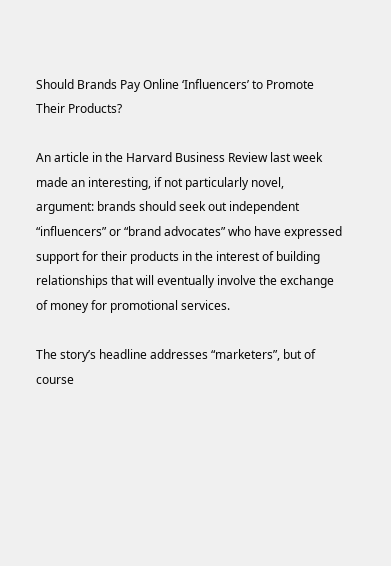Should Brands Pay Online ‘Influencers’ to Promote Their Products?

An article in the Harvard Business Review last week made an interesting, if not particularly novel, argument: brands should seek out independent “influencers” or “brand advocates” who have expressed support for their products in the interest of building relationships that will eventually involve the exchange of money for promotional services.

The story’s headline addresses “marketers”, but of course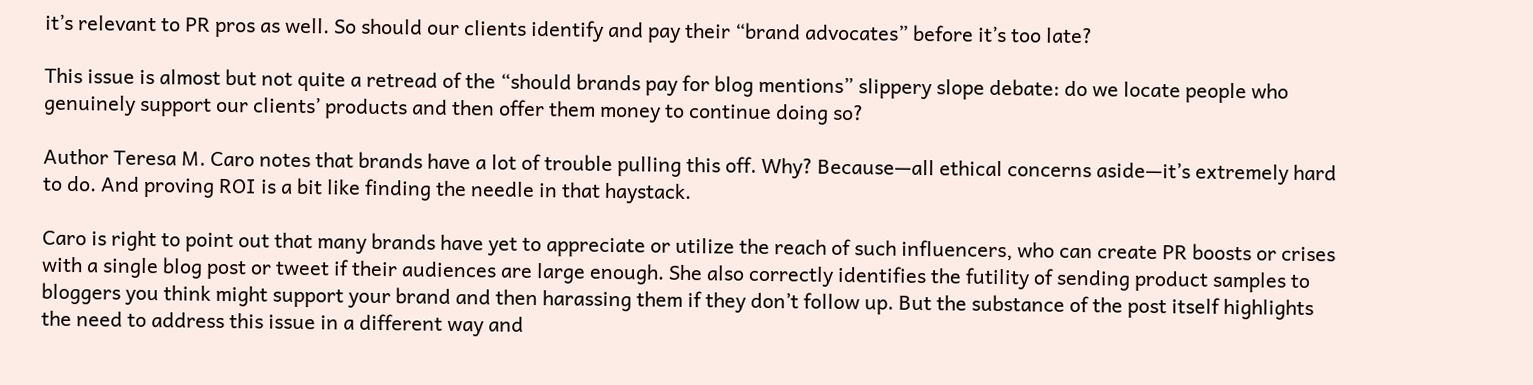it’s relevant to PR pros as well. So should our clients identify and pay their “brand advocates” before it’s too late?

This issue is almost but not quite a retread of the “should brands pay for blog mentions” slippery slope debate: do we locate people who genuinely support our clients’ products and then offer them money to continue doing so?

Author Teresa M. Caro notes that brands have a lot of trouble pulling this off. Why? Because—all ethical concerns aside—it’s extremely hard to do. And proving ROI is a bit like finding the needle in that haystack.

Caro is right to point out that many brands have yet to appreciate or utilize the reach of such influencers, who can create PR boosts or crises with a single blog post or tweet if their audiences are large enough. She also correctly identifies the futility of sending product samples to bloggers you think might support your brand and then harassing them if they don’t follow up. But the substance of the post itself highlights the need to address this issue in a different way and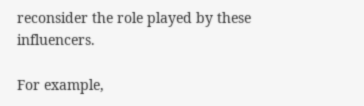reconsider the role played by these influencers.

For example,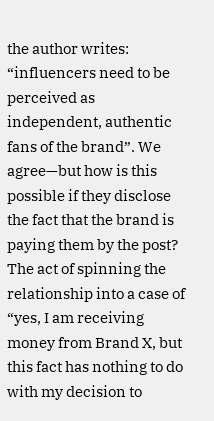the author writes: “influencers need to be perceived as independent, authentic fans of the brand”. We agree—but how is this possible if they disclose the fact that the brand is paying them by the post? The act of spinning the relationship into a case of “yes, I am receiving money from Brand X, but this fact has nothing to do with my decision to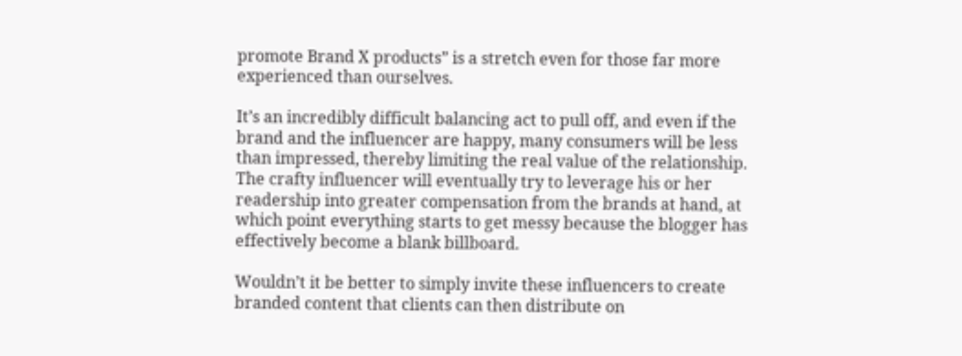promote Brand X products” is a stretch even for those far more experienced than ourselves.

It’s an incredibly difficult balancing act to pull off, and even if the brand and the influencer are happy, many consumers will be less than impressed, thereby limiting the real value of the relationship. The crafty influencer will eventually try to leverage his or her readership into greater compensation from the brands at hand, at which point everything starts to get messy because the blogger has effectively become a blank billboard.

Wouldn’t it be better to simply invite these influencers to create branded content that clients can then distribute on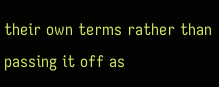their own terms rather than passing it off as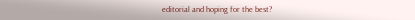editorial and hoping for the best?